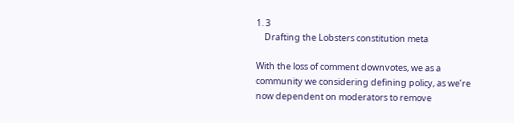1. 3
    Drafting the Lobsters constitution meta

With the loss of comment downvotes, we as a community we considering defining policy, as we’re now dependent on moderators to remove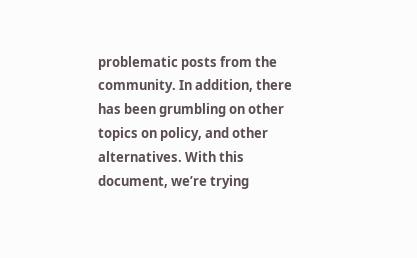problematic posts from the community. In addition, there has been grumbling on other topics on policy, and other alternatives. With this document, we’re trying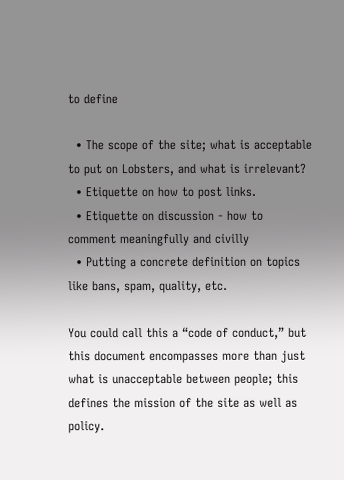to define

  • The scope of the site; what is acceptable to put on Lobsters, and what is irrelevant?
  • Etiquette on how to post links.
  • Etiquette on discussion - how to comment meaningfully and civilly
  • Putting a concrete definition on topics like bans, spam, quality, etc.

You could call this a “code of conduct,” but this document encompasses more than just what is unacceptable between people; this defines the mission of the site as well as policy.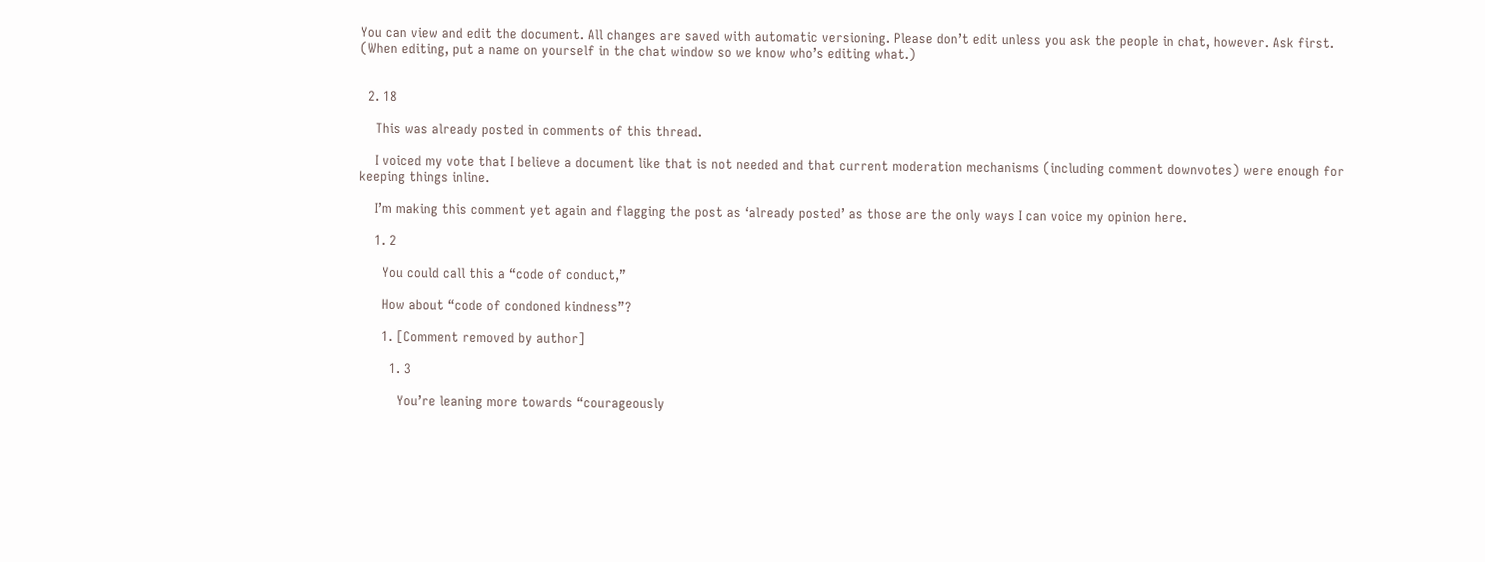You can view and edit the document. All changes are saved with automatic versioning. Please don’t edit unless you ask the people in chat, however. Ask first. (When editing, put a name on yourself in the chat window so we know who’s editing what.)


  2. 18

    This was already posted in comments of this thread.

    I voiced my vote that I believe a document like that is not needed and that current moderation mechanisms (including comment downvotes) were enough for keeping things inline.

    I’m making this comment yet again and flagging the post as ‘already posted’ as those are the only ways I can voice my opinion here.

    1. 2

      You could call this a “code of conduct,”

      How about “code of condoned kindness”?

      1. [Comment removed by author]

        1. 3

          You’re leaning more towards “courageously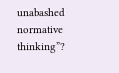unabashed normative thinking”?